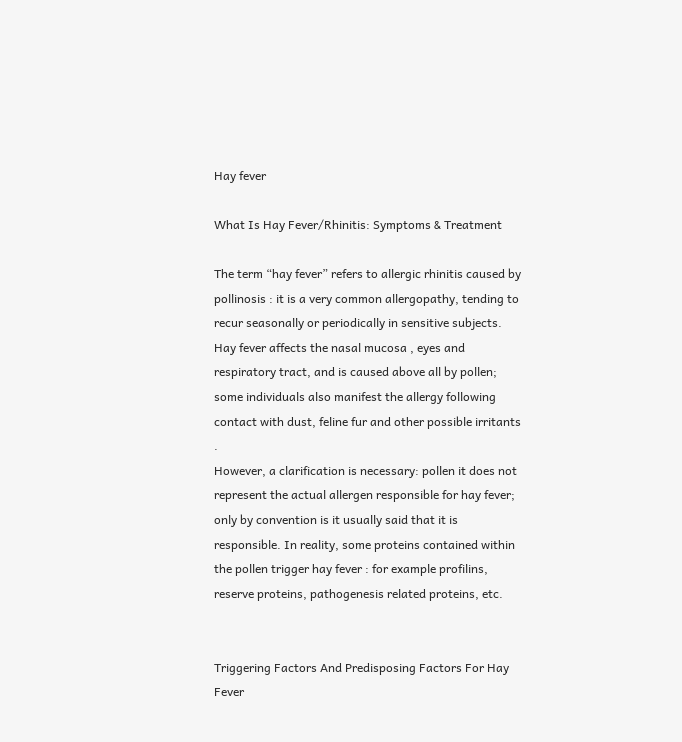Hay fever

What Is Hay Fever/Rhinitis: Symptoms & Treatment

The term “hay fever” refers to allergic rhinitis caused by pollinosis : it is a very common allergopathy, tending to recur seasonally or periodically in sensitive subjects. Hay fever affects the nasal mucosa , eyes and respiratory tract, and is caused above all by pollen; some individuals also manifest the allergy following contact with dust, feline fur and other possible irritants .
However, a clarification is necessary: pollen it does not represent the actual allergen responsible for hay fever; only by convention is it usually said that it is responsible. In reality, some proteins contained within the pollen trigger hay fever : for example profilins, reserve proteins, pathogenesis related proteins, etc.


Triggering Factors And Predisposing Factors For Hay Fever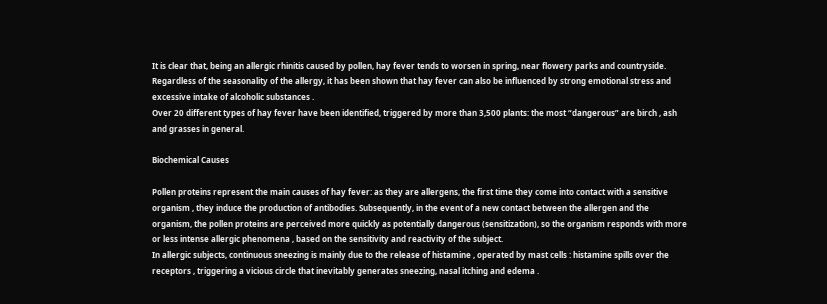It is clear that, being an allergic rhinitis caused by pollen, hay fever tends to worsen in spring, near flowery parks and countryside. Regardless of the seasonality of the allergy, it has been shown that hay fever can also be influenced by strong emotional stress and excessive intake of alcoholic substances .
Over 20 different types of hay fever have been identified, triggered by more than 3,500 plants: the most “dangerous” are birch , ash and grasses in general.

Biochemical Causes

Pollen proteins represent the main causes of hay fever: as they are allergens, the first time they come into contact with a sensitive organism , they induce the production of antibodies. Subsequently, in the event of a new contact between the allergen and the organism, the pollen proteins are perceived more quickly as potentially dangerous (sensitization), so the organism responds with more or less intense allergic phenomena , based on the sensitivity and reactivity of the subject.
In allergic subjects, continuous sneezing is mainly due to the release of histamine , operated by mast cells : histamine spills over the receptors , triggering a vicious circle that inevitably generates sneezing, nasal itching and edema .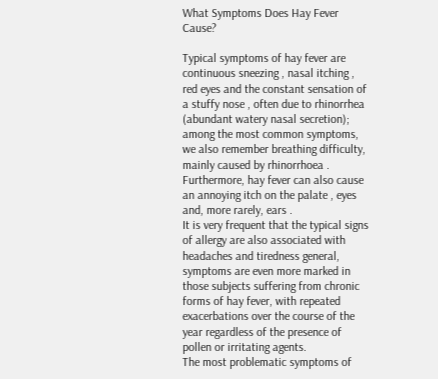What Symptoms Does Hay Fever Cause?

Typical symptoms of hay fever are continuous sneezing , nasal itching , red eyes and the constant sensation of a stuffy nose , often due to rhinorrhea (abundant watery nasal secretion); among the most common symptoms, we also remember breathing difficulty, mainly caused by rhinorrhoea .
Furthermore, hay fever can also cause an annoying itch on the palate , eyes and, more rarely, ears .
It is very frequent that the typical signs of allergy are also associated with headaches and tiredness general, symptoms are even more marked in those subjects suffering from chronic forms of hay fever, with repeated exacerbations over the course of the year regardless of the presence of pollen or irritating agents.
The most problematic symptoms of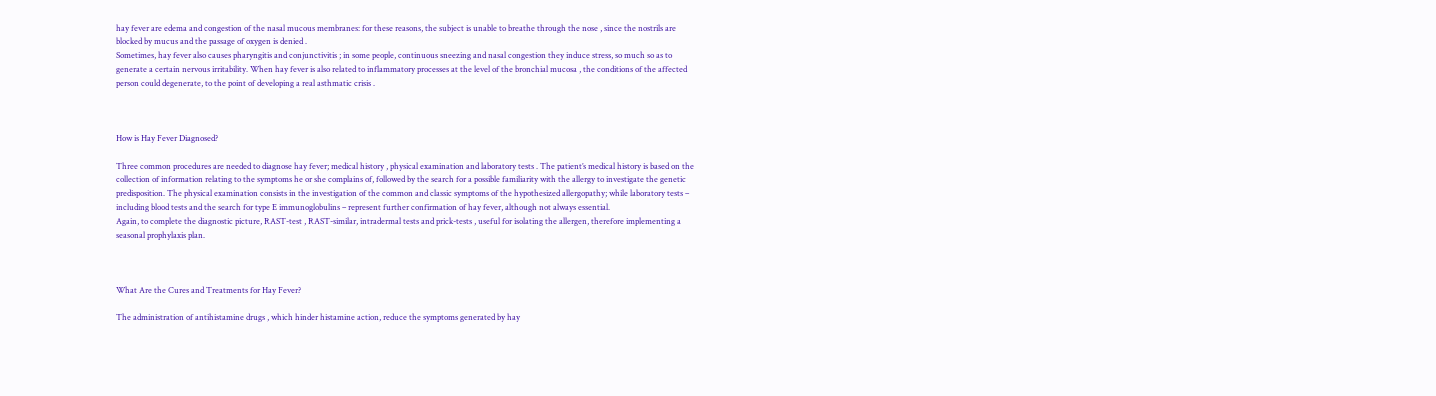hay fever are edema and congestion of the nasal mucous membranes: for these reasons, the subject is unable to breathe through the nose , since the nostrils are blocked by mucus and the passage of oxygen is denied .
Sometimes, hay fever also causes pharyngitis and conjunctivitis ; in some people, continuous sneezing and nasal congestion they induce stress, so much so as to generate a certain nervous irritability. When hay fever is also related to inflammatory processes at the level of the bronchial mucosa , the conditions of the affected person could degenerate, to the point of developing a real asthmatic crisis .



How is Hay Fever Diagnosed?

Three common procedures are needed to diagnose hay fever; medical history , physical examination and laboratory tests . The patient’s medical history is based on the collection of information relating to the symptoms he or she complains of, followed by the search for a possible familiarity with the allergy to investigate the genetic predisposition. The physical examination consists in the investigation of the common and classic symptoms of the hypothesized allergopathy; while laboratory tests – including blood tests and the search for type E immunoglobulins – represent further confirmation of hay fever, although not always essential.
Again, to complete the diagnostic picture, RAST-test , RAST-similar, intradermal tests and prick-tests , useful for isolating the allergen, therefore implementing a seasonal prophylaxis plan.



What Are the Cures and Treatments for Hay Fever?

The administration of antihistamine drugs , which hinder histamine action, reduce the symptoms generated by hay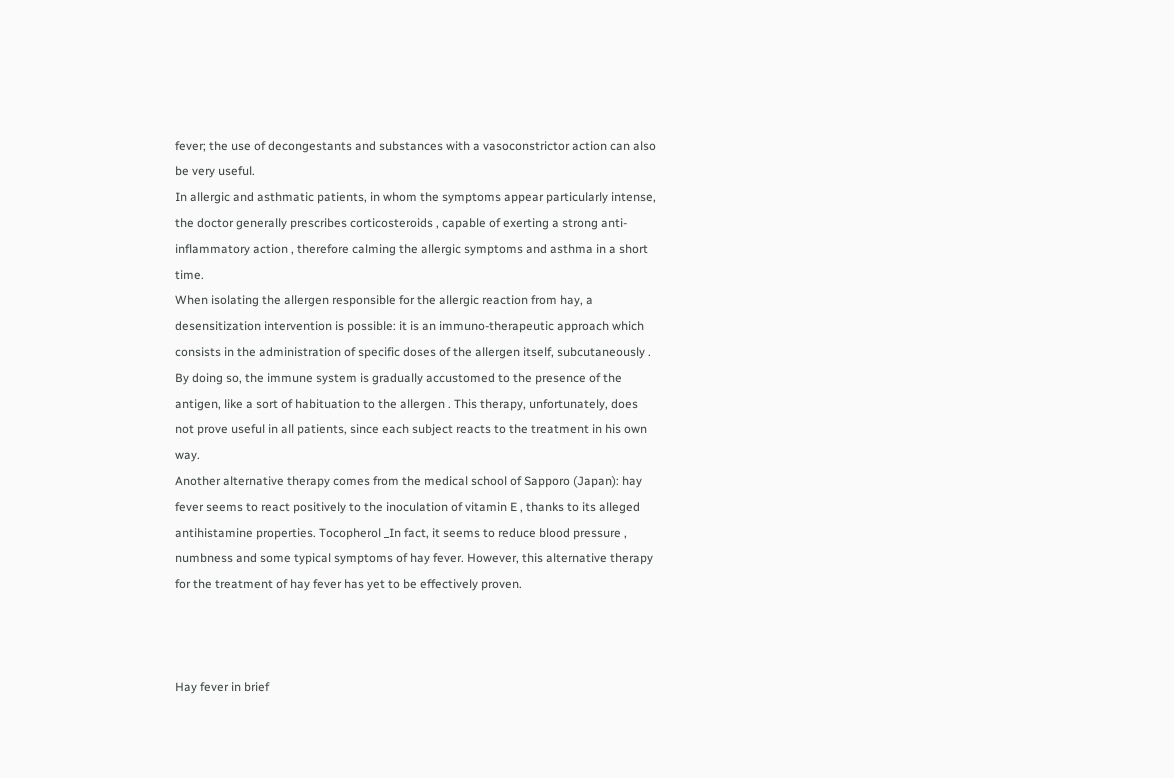fever; the use of decongestants and substances with a vasoconstrictor action can also be very useful.
In allergic and asthmatic patients, in whom the symptoms appear particularly intense, the doctor generally prescribes corticosteroids , capable of exerting a strong anti-inflammatory action , therefore calming the allergic symptoms and asthma in a short time.
When isolating the allergen responsible for the allergic reaction from hay, a desensitization intervention is possible: it is an immuno-therapeutic approach which consists in the administration of specific doses of the allergen itself, subcutaneously . By doing so, the immune system is gradually accustomed to the presence of the antigen, like a sort of habituation to the allergen . This therapy, unfortunately, does not prove useful in all patients, since each subject reacts to the treatment in his own way.
Another alternative therapy comes from the medical school of Sapporo (Japan): hay fever seems to react positively to the inoculation of vitamin E , thanks to its alleged antihistamine properties. Tocopherol _In fact, it seems to reduce blood pressure , numbness and some typical symptoms of hay fever. However, this alternative therapy for the treatment of hay fever has yet to be effectively proven.



Hay fever in brief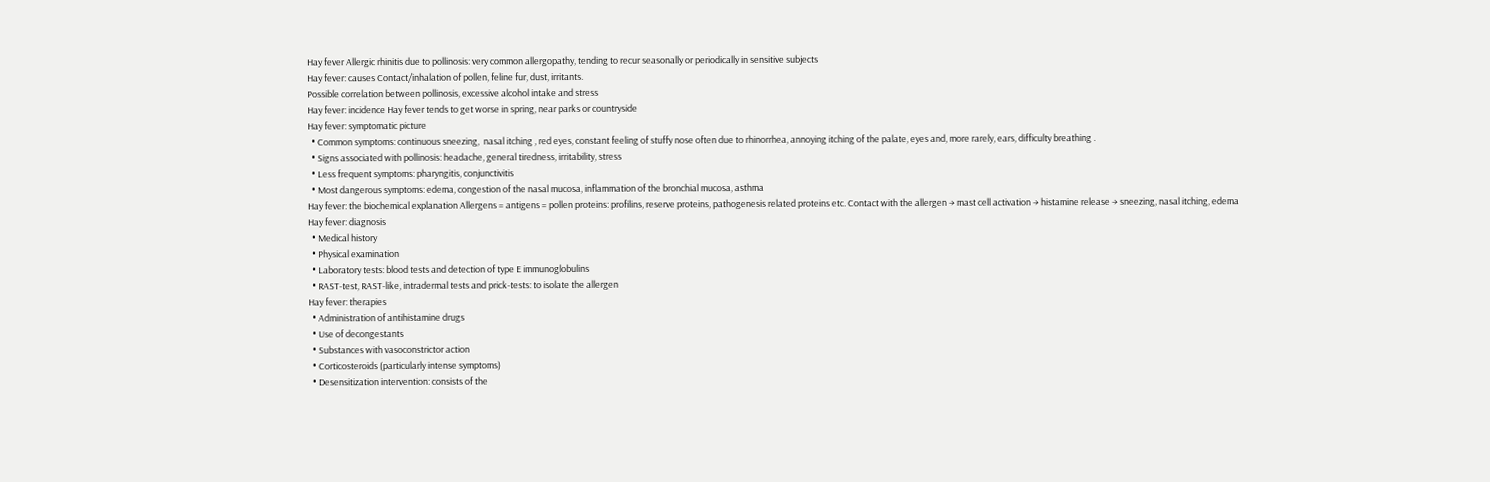Hay fever Allergic rhinitis due to pollinosis: very common allergopathy, tending to recur seasonally or periodically in sensitive subjects
Hay fever: causes Contact/inhalation of pollen, feline fur, dust, irritants.
Possible correlation between pollinosis, excessive alcohol intake and stress
Hay fever: incidence Hay fever tends to get worse in spring, near parks or countryside
Hay fever: symptomatic picture
  • Common symptoms: continuous sneezing,  nasal itching , red eyes, constant feeling of stuffy nose often due to rhinorrhea, annoying itching of the palate, eyes and, more rarely, ears, difficulty breathing .
  • Signs associated with pollinosis: headache, general tiredness, irritability, stress
  • Less frequent symptoms: pharyngitis, conjunctivitis
  • Most dangerous symptoms: edema, congestion of the nasal mucosa, inflammation of the bronchial mucosa, asthma
Hay fever: the biochemical explanation Allergens = antigens = pollen proteins: profilins, reserve proteins, pathogenesis related proteins etc. Contact with the allergen → mast cell activation → histamine release → sneezing, nasal itching, edema
Hay fever: diagnosis
  • Medical history
  • Physical examination
  • Laboratory tests: blood tests and detection of type E immunoglobulins
  • RAST-test, RAST-like, intradermal tests and prick-tests: to isolate the allergen
Hay fever: therapies
  • Administration of antihistamine drugs
  • Use of decongestants
  • Substances with vasoconstrictor action
  • Corticosteroids (particularly intense symptoms)
  • Desensitization intervention: consists of the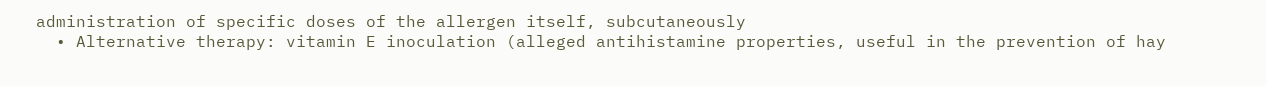administration of specific doses of the allergen itself, subcutaneously
  • Alternative therapy: vitamin E inoculation (alleged antihistamine properties, useful in the prevention of hay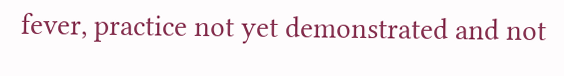fever, practice not yet demonstrated and not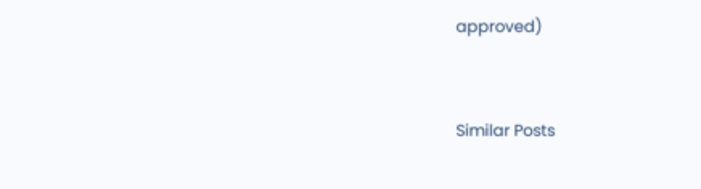approved)


Similar Posts